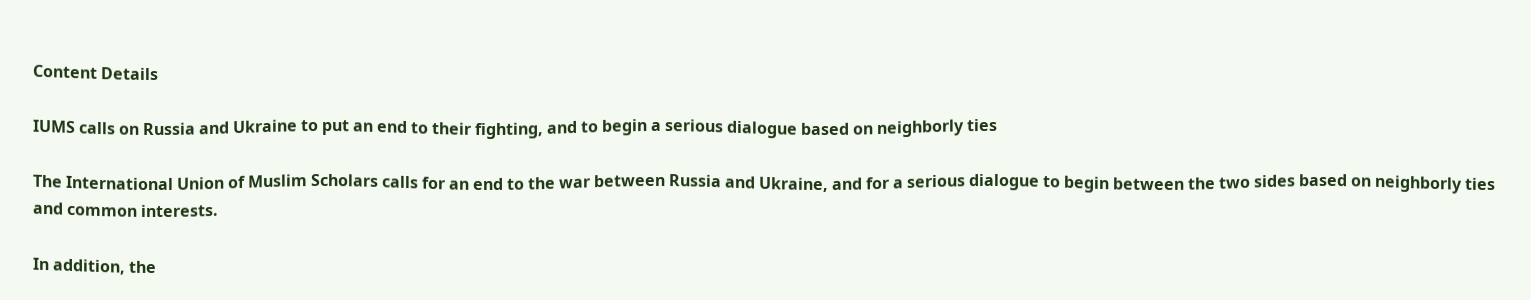Content Details

IUMS calls on Russia and Ukraine to put an end to their fighting, and to begin a serious dialogue based on neighborly ties

The International Union of Muslim Scholars calls for an end to the war between Russia and Ukraine, and for a serious dialogue to begin between the two sides based on neighborly ties and common interests.

In addition, the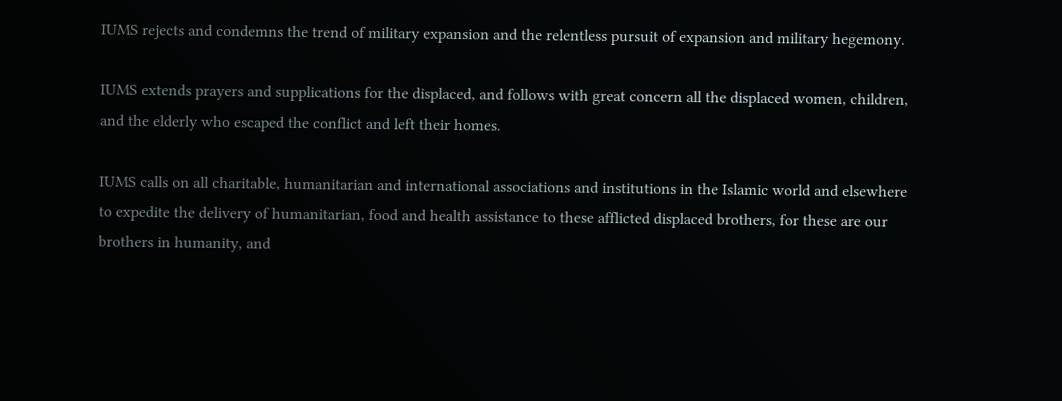IUMS rejects and condemns the trend of military expansion and the relentless pursuit of expansion and military hegemony.

IUMS extends prayers and supplications for the displaced, and follows with great concern all the displaced women, children, and the elderly who escaped the conflict and left their homes.

IUMS calls on all charitable, humanitarian and international associations and institutions in the Islamic world and elsewhere to expedite the delivery of humanitarian, food and health assistance to these afflicted displaced brothers, for these are our brothers in humanity, and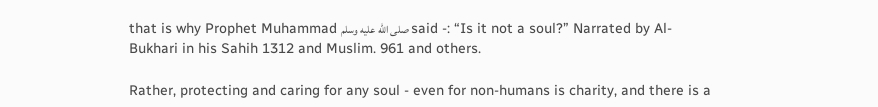that is why Prophet Muhammad صلى الله عليه وسلم said -: “Is it not a soul?” Narrated by Al-Bukhari in his Sahih 1312 and Muslim. 961 and others.

Rather, protecting and caring for any soul - even for non-humans is charity, and there is a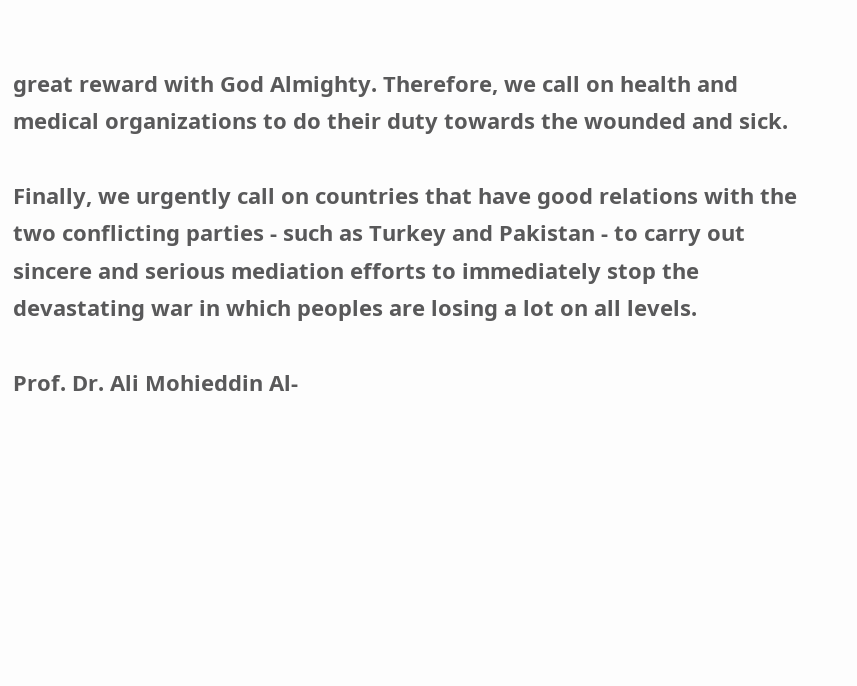great reward with God Almighty. Therefore, we call on health and medical organizations to do their duty towards the wounded and sick.

Finally, we urgently call on countries that have good relations with the two conflicting parties - such as Turkey and Pakistan - to carry out sincere and serious mediation efforts to immediately stop the devastating war in which peoples are losing a lot on all levels.

Prof. Dr. Ali Mohieddin Al-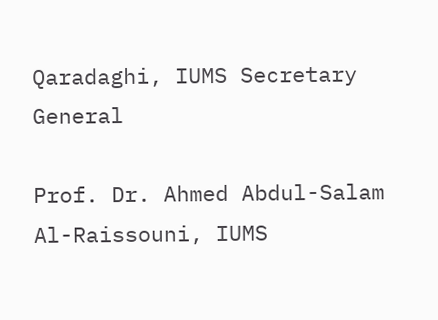Qaradaghi, IUMS Secretary General

Prof. Dr. Ahmed Abdul-Salam Al-Raissouni, IUMS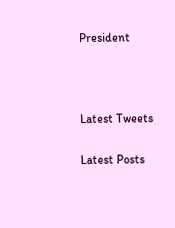President



Latest Tweets

Latest Posts